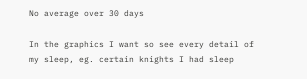No average over 30 days

In the graphics I want so see every detail of my sleep, eg. certain knights I had sleep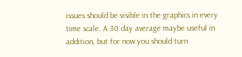issues should be visible in the graphics in every time scale. A 30 day average maybe useful in addition, but for now you should turn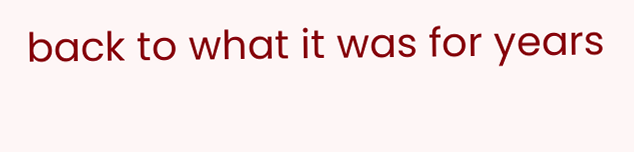back to what it was for years